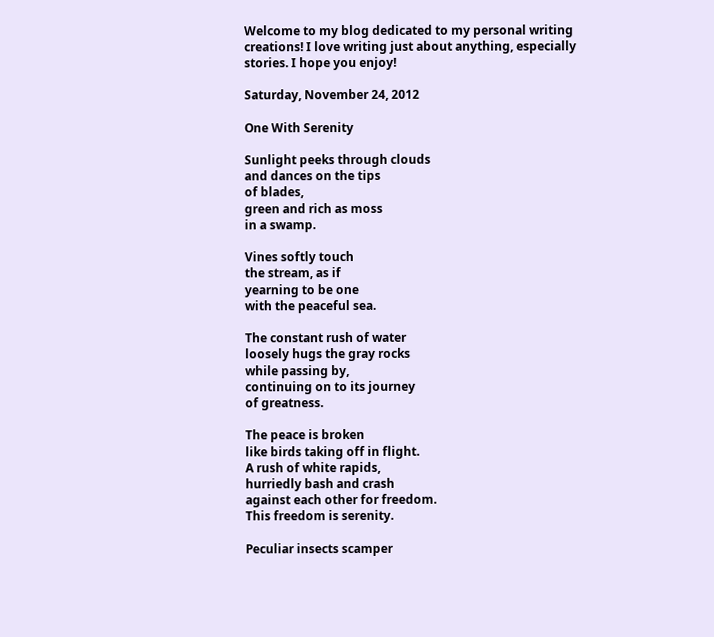Welcome to my blog dedicated to my personal writing creations! I love writing just about anything, especially stories. I hope you enjoy!

Saturday, November 24, 2012

One With Serenity

Sunlight peeks through clouds
and dances on the tips
of blades,
green and rich as moss
in a swamp.

Vines softly touch
the stream, as if
yearning to be one
with the peaceful sea.

The constant rush of water
loosely hugs the gray rocks
while passing by,
continuing on to its journey
of greatness.

The peace is broken
like birds taking off in flight.
A rush of white rapids,
hurriedly bash and crash
against each other for freedom.
This freedom is serenity.

Peculiar insects scamper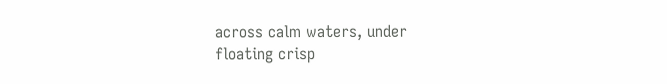across calm waters, under
floating crisp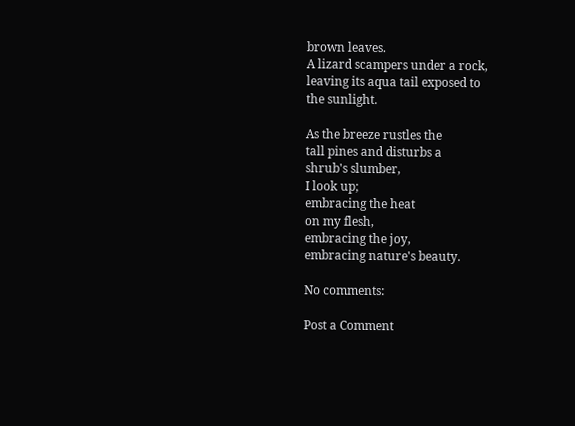brown leaves.
A lizard scampers under a rock,
leaving its aqua tail exposed to
the sunlight.

As the breeze rustles the
tall pines and disturbs a
shrub's slumber,
I look up;
embracing the heat
on my flesh,
embracing the joy,
embracing nature's beauty.

No comments:

Post a Comment